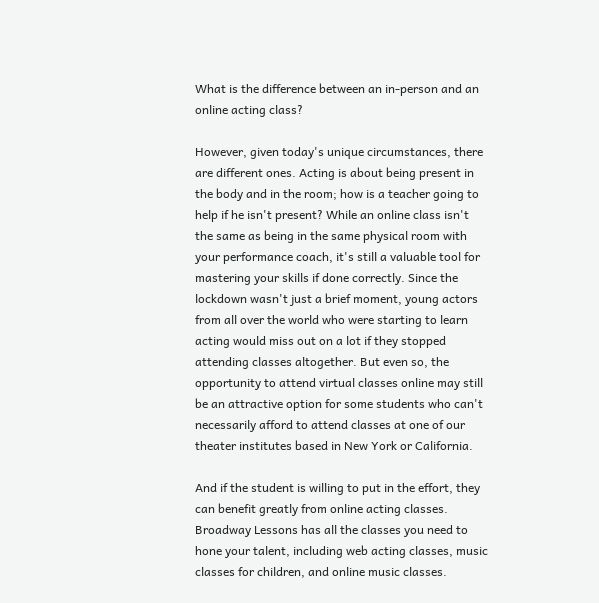What is the difference between an in-person and an online acting class?

However, given today's unique circumstances, there are different ones. Acting is about being present in the body and in the room; how is a teacher going to help if he isn't present? While an online class isn't the same as being in the same physical room with your performance coach, it's still a valuable tool for mastering your skills if done correctly. Since the lockdown wasn't just a brief moment, young actors from all over the world who were starting to learn acting would miss out on a lot if they stopped attending classes altogether. But even so, the opportunity to attend virtual classes online may still be an attractive option for some students who can't necessarily afford to attend classes at one of our theater institutes based in New York or California.

And if the student is willing to put in the effort, they can benefit greatly from online acting classes. Broadway Lessons has all the classes you need to hone your talent, including web acting classes, music classes for children, and online music classes.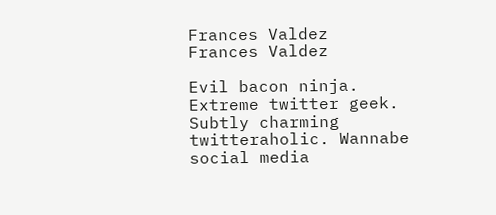Frances Valdez
Frances Valdez

Evil bacon ninja. Extreme twitter geek. Subtly charming twitteraholic. Wannabe social media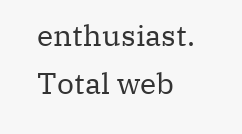enthusiast. Total web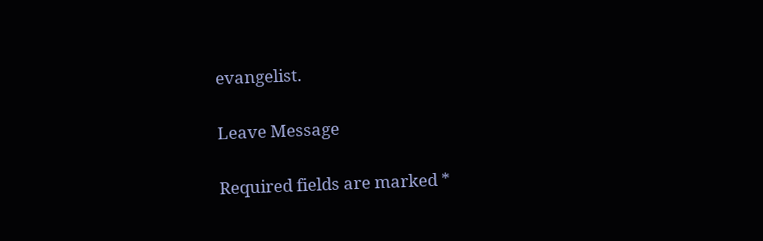evangelist.

Leave Message

Required fields are marked *